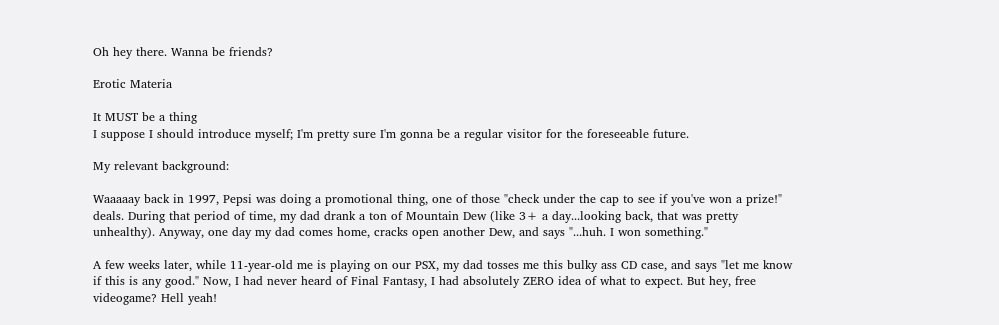Oh hey there. Wanna be friends?

Erotic Materia

It MUST be a thing
I suppose I should introduce myself; I'm pretty sure I'm gonna be a regular visitor for the foreseeable future.

My relevant background:

Waaaaay back in 1997, Pepsi was doing a promotional thing, one of those "check under the cap to see if you've won a prize!" deals. During that period of time, my dad drank a ton of Mountain Dew (like 3+ a day...looking back, that was pretty unhealthy). Anyway, one day my dad comes home, cracks open another Dew, and says "...huh. I won something."

A few weeks later, while 11-year-old me is playing on our PSX, my dad tosses me this bulky ass CD case, and says "let me know if this is any good." Now, I had never heard of Final Fantasy, I had absolutely ZERO idea of what to expect. But hey, free videogame? Hell yeah!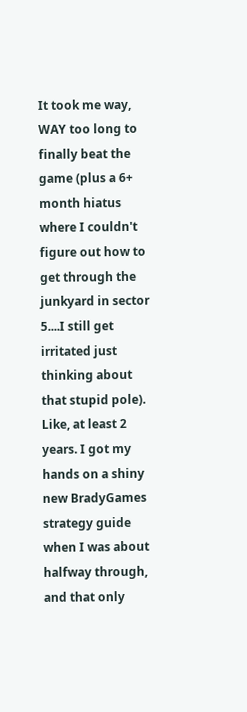It took me way, WAY too long to finally beat the game (plus a 6+ month hiatus where I couldn't figure out how to get through the junkyard in sector 5....I still get irritated just thinking about that stupid pole). Like, at least 2 years. I got my hands on a shiny new BradyGames strategy guide when I was about halfway through, and that only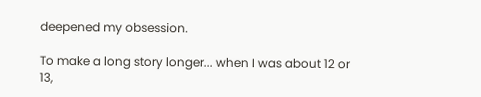deepened my obsession.

To make a long story longer... when I was about 12 or 13,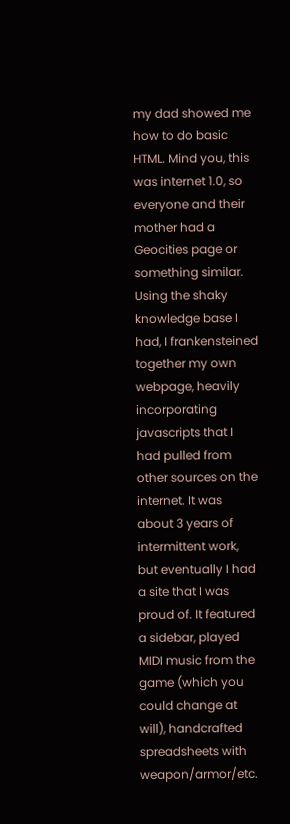my dad showed me how to do basic HTML. Mind you, this was internet 1.0, so everyone and their mother had a Geocities page or something similar. Using the shaky knowledge base I had, I frankensteined together my own webpage, heavily incorporating javascripts that I had pulled from other sources on the internet. It was about 3 years of intermittent work, but eventually I had a site that I was proud of. It featured a sidebar, played MIDI music from the game (which you could change at will), handcrafted spreadsheets with weapon/armor/etc.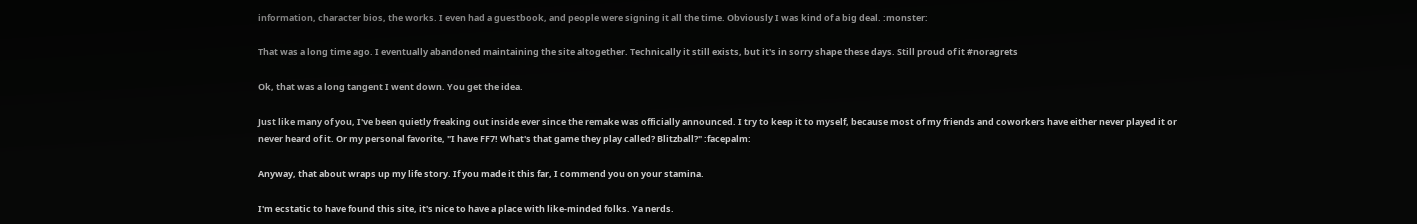information, character bios, the works. I even had a guestbook, and people were signing it all the time. Obviously I was kind of a big deal. :monster:

That was a long time ago. I eventually abandoned maintaining the site altogether. Technically it still exists, but it's in sorry shape these days. Still proud of it #noragrets

Ok, that was a long tangent I went down. You get the idea.

Just like many of you, I've been quietly freaking out inside ever since the remake was officially announced. I try to keep it to myself, because most of my friends and coworkers have either never played it or never heard of it. Or my personal favorite, "I have FF7! What's that game they play called? Blitzball?" :facepalm:

Anyway, that about wraps up my life story. If you made it this far, I commend you on your stamina.

I'm ecstatic to have found this site, it's nice to have a place with like-minded folks. Ya nerds.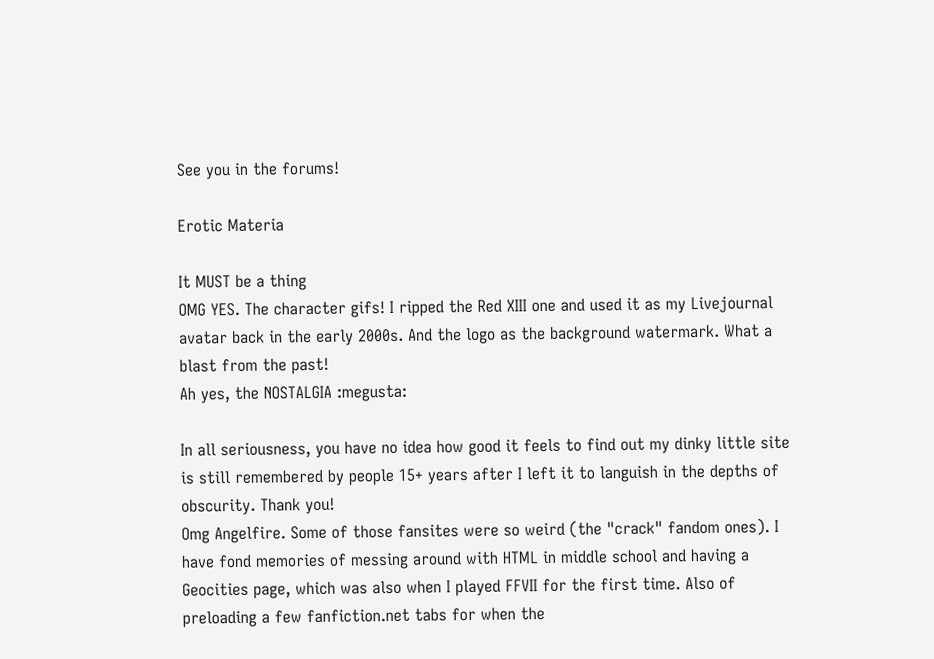See you in the forums!

Erotic Materia

It MUST be a thing
OMG YES. The character gifs! I ripped the Red XIII one and used it as my Livejournal avatar back in the early 2000s. And the logo as the background watermark. What a blast from the past!
Ah yes, the NOSTALGIA :megusta:

In all seriousness, you have no idea how good it feels to find out my dinky little site is still remembered by people 15+ years after I left it to languish in the depths of obscurity. Thank you!
Omg Angelfire. Some of those fansites were so weird (the "crack" fandom ones). I have fond memories of messing around with HTML in middle school and having a Geocities page, which was also when I played FFVII for the first time. Also of preloading a few fanfiction.net tabs for when the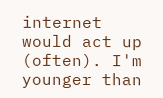internet would act up (often). I'm younger than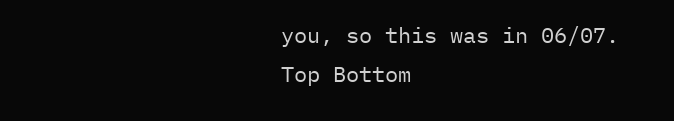you, so this was in 06/07.
Top Bottom